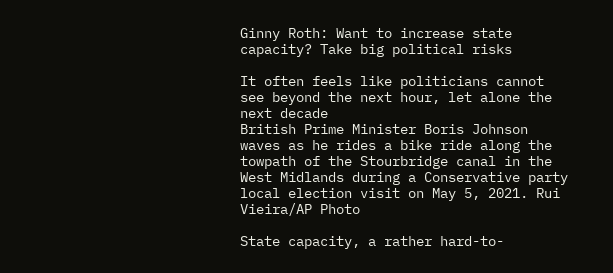Ginny Roth: Want to increase state capacity? Take big political risks

It often feels like politicians cannot see beyond the next hour, let alone the next decade
British Prime Minister Boris Johnson waves as he rides a bike ride along the towpath of the Stourbridge canal in the West Midlands during a Conservative party local election visit on May 5, 2021. Rui Vieira/AP Photo

State capacity, a rather hard-to-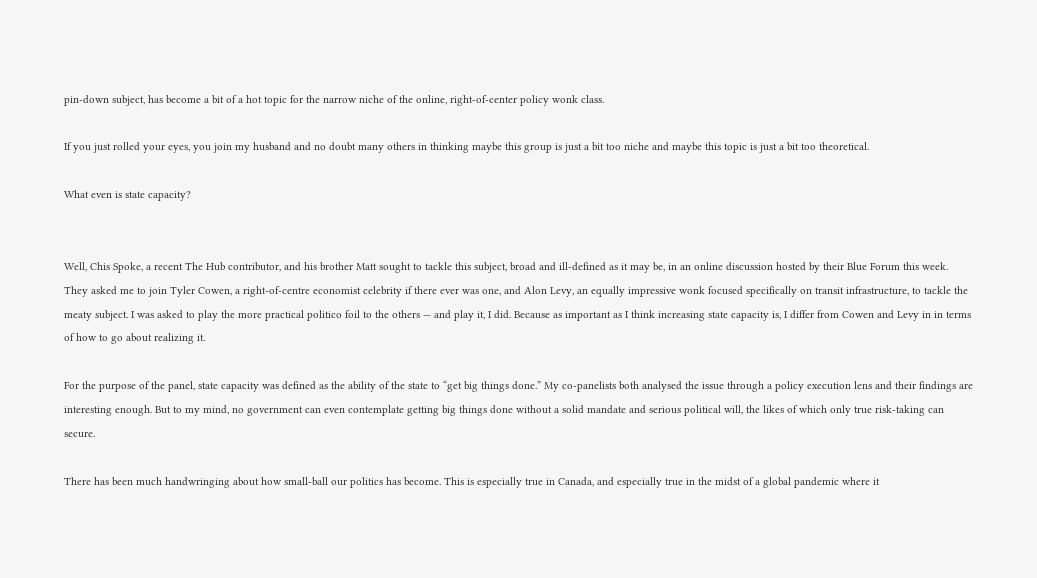pin-down subject, has become a bit of a hot topic for the narrow niche of the online, right-of-center policy wonk class.

If you just rolled your eyes, you join my husband and no doubt many others in thinking maybe this group is just a bit too niche and maybe this topic is just a bit too theoretical.

What even is state capacity?


Well, Chis Spoke, a recent The Hub contributor, and his brother Matt sought to tackle this subject, broad and ill-defined as it may be, in an online discussion hosted by their Blue Forum this week. They asked me to join Tyler Cowen, a right-of-centre economist celebrity if there ever was one, and Alon Levy, an equally impressive wonk focused specifically on transit infrastructure, to tackle the meaty subject. I was asked to play the more practical politico foil to the others — and play it, I did. Because as important as I think increasing state capacity is, I differ from Cowen and Levy in in terms of how to go about realizing it.

For the purpose of the panel, state capacity was defined as the ability of the state to “get big things done.” My co-panelists both analysed the issue through a policy execution lens and their findings are interesting enough. But to my mind, no government can even contemplate getting big things done without a solid mandate and serious political will, the likes of which only true risk-taking can secure.

There has been much handwringing about how small-ball our politics has become. This is especially true in Canada, and especially true in the midst of a global pandemic where it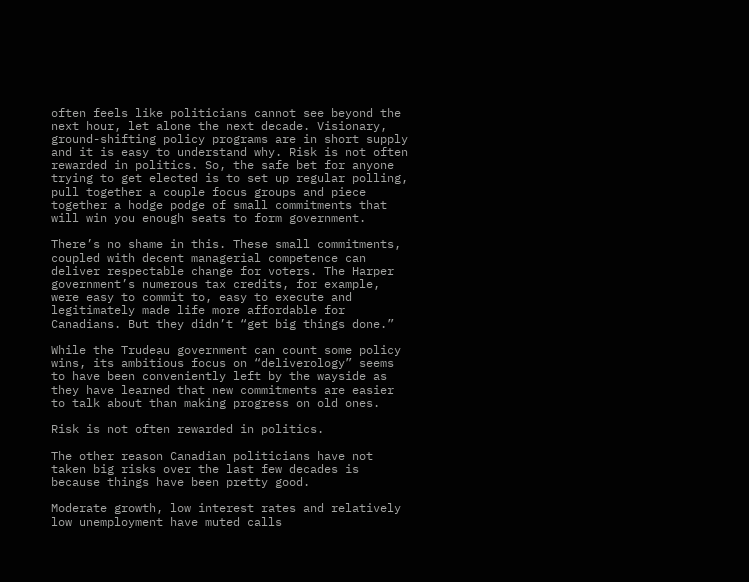often feels like politicians cannot see beyond the next hour, let alone the next decade. Visionary, ground-shifting policy programs are in short supply and it is easy to understand why. Risk is not often rewarded in politics. So, the safe bet for anyone trying to get elected is to set up regular polling, pull together a couple focus groups and piece together a hodge podge of small commitments that will win you enough seats to form government.

There’s no shame in this. These small commitments, coupled with decent managerial competence can deliver respectable change for voters. The Harper government’s numerous tax credits, for example, were easy to commit to, easy to execute and legitimately made life more affordable for Canadians. But they didn’t “get big things done.”

While the Trudeau government can count some policy wins, its ambitious focus on “deliverology” seems to have been conveniently left by the wayside as they have learned that new commitments are easier to talk about than making progress on old ones.

Risk is not often rewarded in politics.

The other reason Canadian politicians have not taken big risks over the last few decades is because things have been pretty good.

Moderate growth, low interest rates and relatively low unemployment have muted calls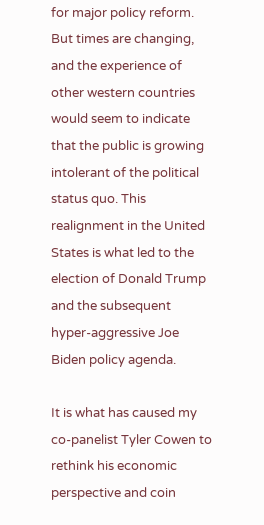for major policy reform. But times are changing, and the experience of other western countries would seem to indicate that the public is growing intolerant of the political status quo. This realignment in the United States is what led to the election of Donald Trump and the subsequent hyper-aggressive Joe Biden policy agenda.

It is what has caused my co-panelist Tyler Cowen to rethink his economic perspective and coin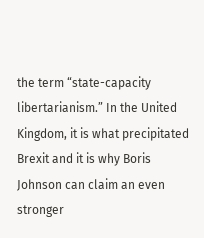the term “state-capacity libertarianism.” In the United Kingdom, it is what precipitated Brexit and it is why Boris Johnson can claim an even stronger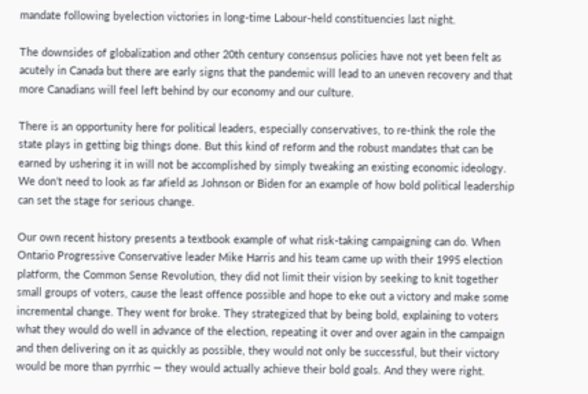mandate following byelection victories in long-time Labour-held constituencies last night.

The downsides of globalization and other 20th century consensus policies have not yet been felt as acutely in Canada but there are early signs that the pandemic will lead to an uneven recovery and that more Canadians will feel left behind by our economy and our culture.

There is an opportunity here for political leaders, especially conservatives, to re-think the role the state plays in getting big things done. But this kind of reform and the robust mandates that can be earned by ushering it in will not be accomplished by simply tweaking an existing economic ideology. We don’t need to look as far afield as Johnson or Biden for an example of how bold political leadership can set the stage for serious change.

Our own recent history presents a textbook example of what risk-taking campaigning can do. When Ontario Progressive Conservative leader Mike Harris and his team came up with their 1995 election platform, the Common Sense Revolution, they did not limit their vision by seeking to knit together small groups of voters, cause the least offence possible and hope to eke out a victory and make some incremental change. They went for broke. They strategized that by being bold, explaining to voters what they would do well in advance of the election, repeating it over and over again in the campaign and then delivering on it as quickly as possible, they would not only be successful, but their victory would be more than pyrrhic — they would actually achieve their bold goals. And they were right.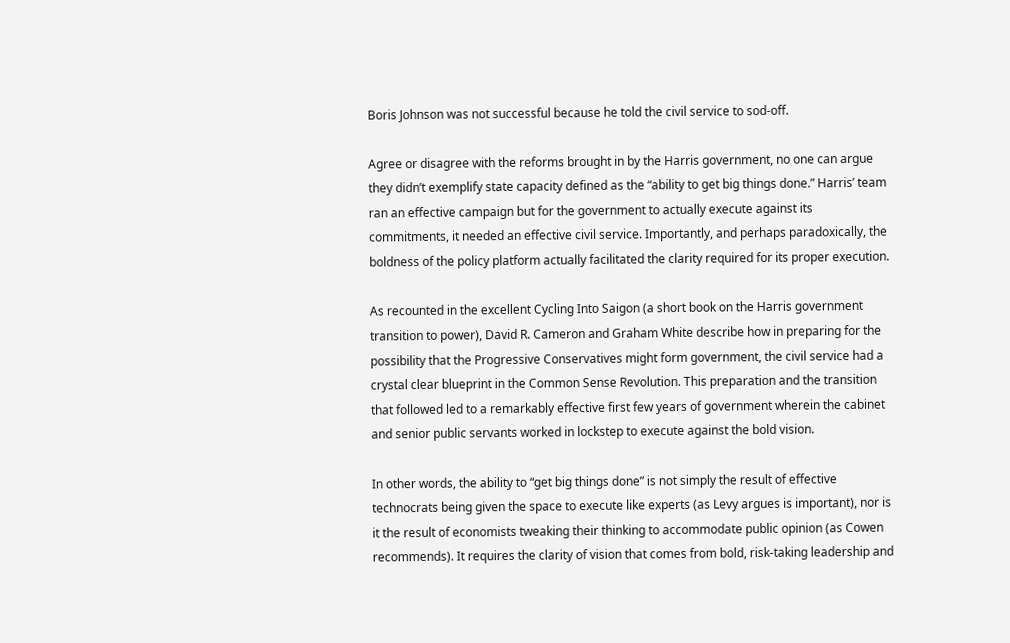Boris Johnson was not successful because he told the civil service to sod-off.

Agree or disagree with the reforms brought in by the Harris government, no one can argue they didn’t exemplify state capacity defined as the “ability to get big things done.” Harris’ team ran an effective campaign but for the government to actually execute against its commitments, it needed an effective civil service. Importantly, and perhaps paradoxically, the boldness of the policy platform actually facilitated the clarity required for its proper execution.

As recounted in the excellent Cycling Into Saigon (a short book on the Harris government transition to power), David R. Cameron and Graham White describe how in preparing for the possibility that the Progressive Conservatives might form government, the civil service had a crystal clear blueprint in the Common Sense Revolution. This preparation and the transition that followed led to a remarkably effective first few years of government wherein the cabinet and senior public servants worked in lockstep to execute against the bold vision.

In other words, the ability to “get big things done” is not simply the result of effective technocrats being given the space to execute like experts (as Levy argues is important), nor is it the result of economists tweaking their thinking to accommodate public opinion (as Cowen recommends). It requires the clarity of vision that comes from bold, risk-taking leadership and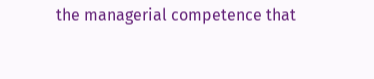the managerial competence that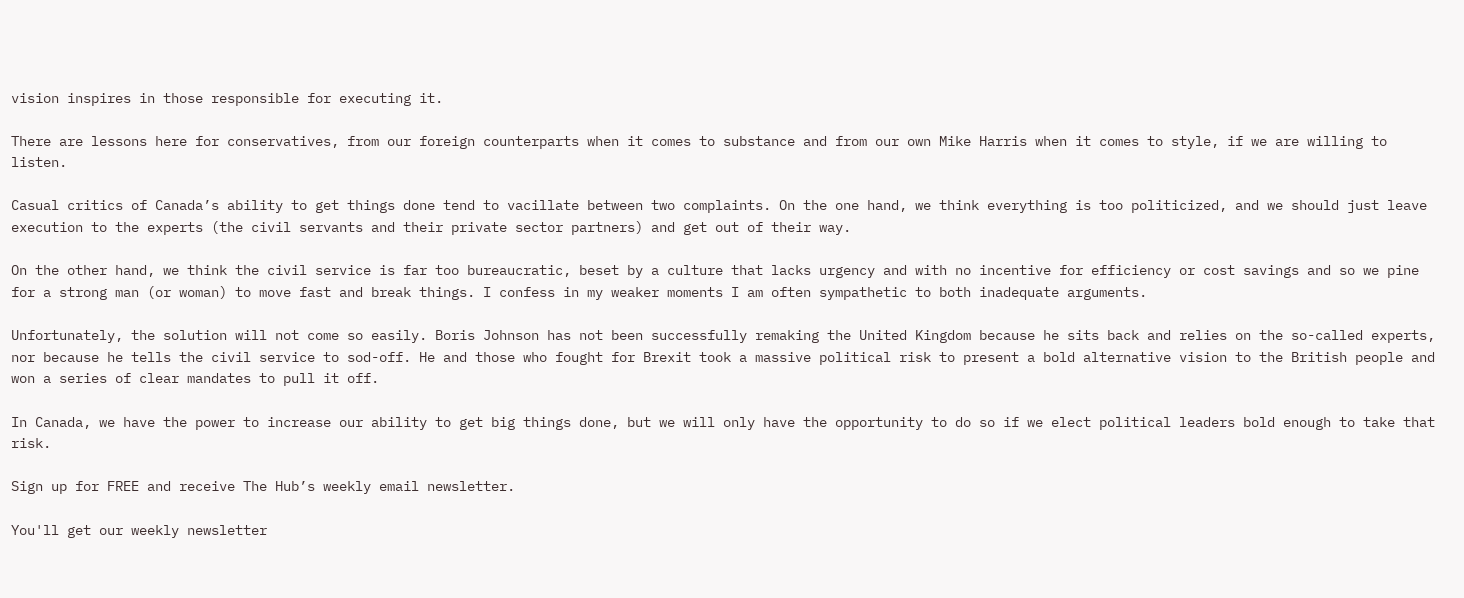vision inspires in those responsible for executing it.

There are lessons here for conservatives, from our foreign counterparts when it comes to substance and from our own Mike Harris when it comes to style, if we are willing to listen.

Casual critics of Canada’s ability to get things done tend to vacillate between two complaints. On the one hand, we think everything is too politicized, and we should just leave execution to the experts (the civil servants and their private sector partners) and get out of their way.

On the other hand, we think the civil service is far too bureaucratic, beset by a culture that lacks urgency and with no incentive for efficiency or cost savings and so we pine for a strong man (or woman) to move fast and break things. I confess in my weaker moments I am often sympathetic to both inadequate arguments.

Unfortunately, the solution will not come so easily. Boris Johnson has not been successfully remaking the United Kingdom because he sits back and relies on the so-called experts, nor because he tells the civil service to sod-off. He and those who fought for Brexit took a massive political risk to present a bold alternative vision to the British people and won a series of clear mandates to pull it off.

In Canada, we have the power to increase our ability to get big things done, but we will only have the opportunity to do so if we elect political leaders bold enough to take that risk.

Sign up for FREE and receive The Hub’s weekly email newsletter.

You'll get our weekly newsletter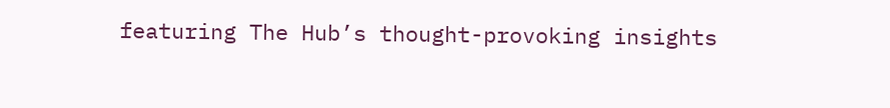featuring The Hub’s thought-provoking insights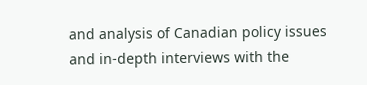and analysis of Canadian policy issues and in-depth interviews with the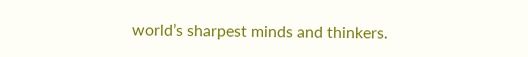world’s sharpest minds and thinkers.